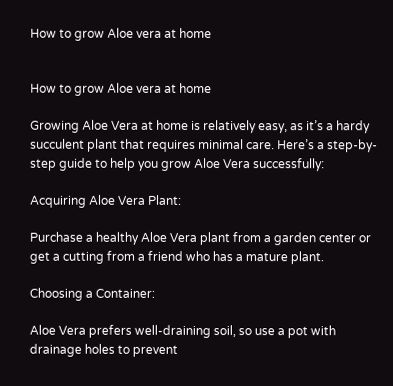How to grow Aloe vera at home


How to grow Aloe vera at home

Growing Aloe Vera at home is relatively easy, as it’s a hardy succulent plant that requires minimal care. Here’s a step-by-step guide to help you grow Aloe Vera successfully:

Acquiring Aloe Vera Plant:

Purchase a healthy Aloe Vera plant from a garden center or get a cutting from a friend who has a mature plant.

Choosing a Container:

Aloe Vera prefers well-draining soil, so use a pot with drainage holes to prevent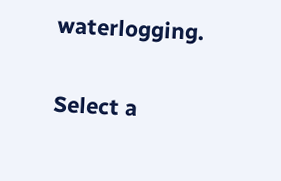waterlogging.

Select a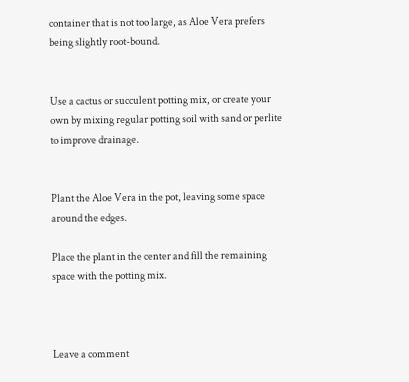container that is not too large, as Aloe Vera prefers being slightly root-bound.


Use a cactus or succulent potting mix, or create your own by mixing regular potting soil with sand or perlite to improve drainage.


Plant the Aloe Vera in the pot, leaving some space around the edges.

Place the plant in the center and fill the remaining space with the potting mix.



Leave a comment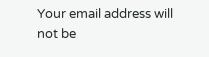Your email address will not be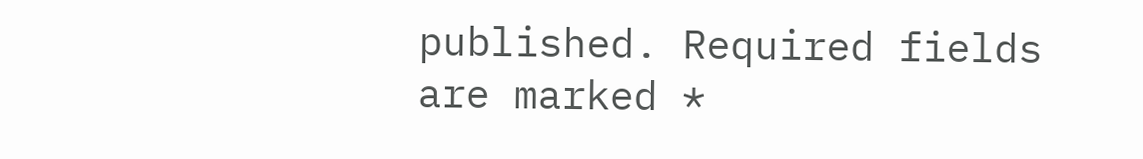published. Required fields are marked *